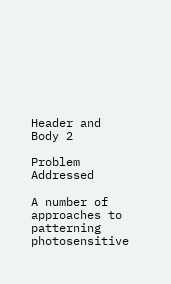Header and Body 2

Problem Addressed

A number of approaches to patterning photosensitive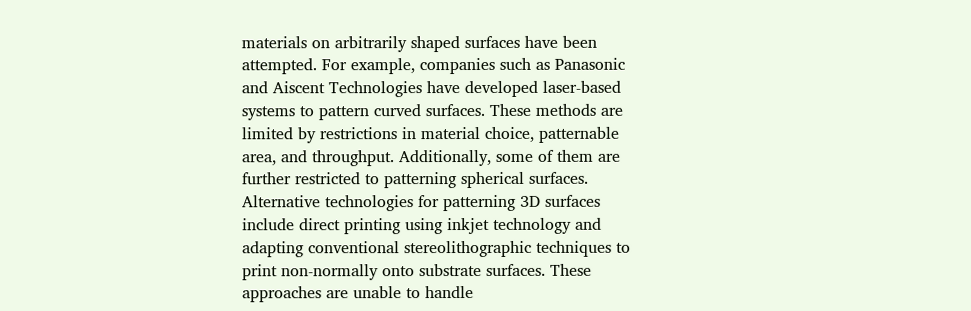materials on arbitrarily shaped surfaces have been attempted. For example, companies such as Panasonic and Aiscent Technologies have developed laser-based systems to pattern curved surfaces. These methods are limited by restrictions in material choice, patternable area, and throughput. Additionally, some of them are further restricted to patterning spherical surfaces. Alternative technologies for patterning 3D surfaces include direct printing using inkjet technology and adapting conventional stereolithographic techniques to print non-normally onto substrate surfaces. These approaches are unable to handle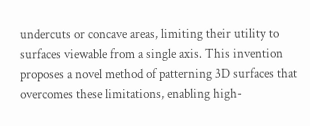undercuts or concave areas, limiting their utility to surfaces viewable from a single axis. This invention proposes a novel method of patterning 3D surfaces that overcomes these limitations, enabling high-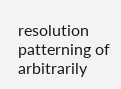resolution patterning of arbitrarily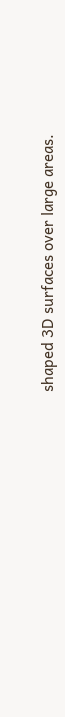shaped 3D surfaces over large areas.